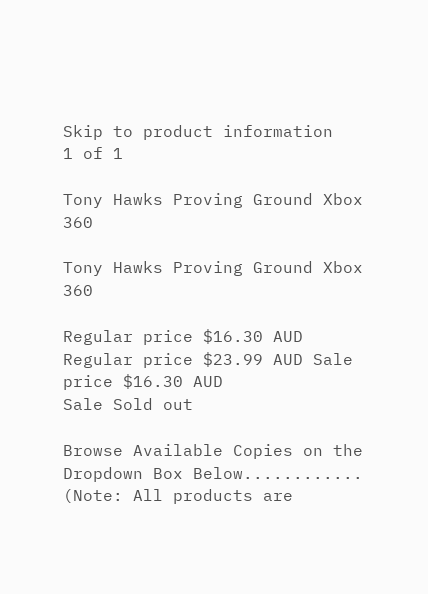Skip to product information
1 of 1

Tony Hawks Proving Ground Xbox 360

Tony Hawks Proving Ground Xbox 360

Regular price $16.30 AUD
Regular price $23.99 AUD Sale price $16.30 AUD
Sale Sold out

Browse Available Copies on the Dropdown Box Below............ (Note: All products are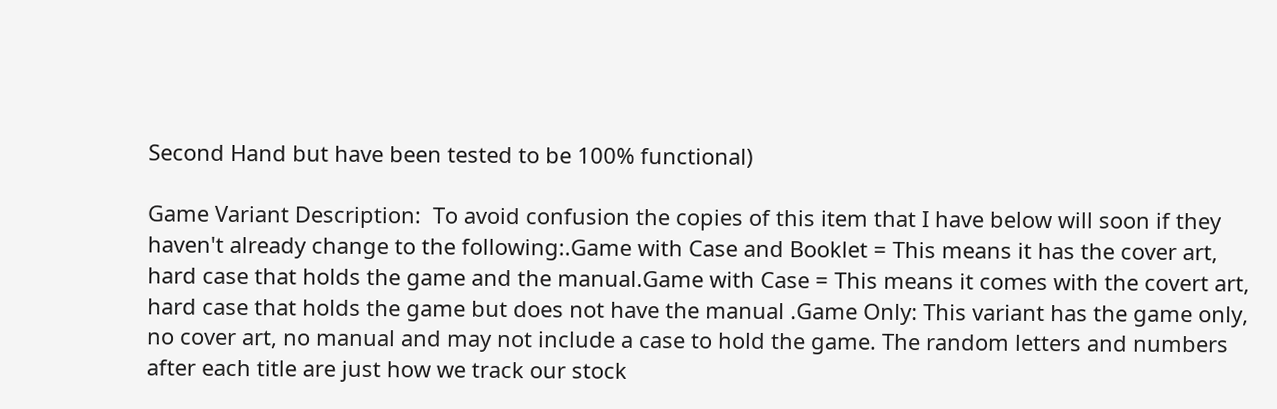Second Hand but have been tested to be 100% functional)

Game Variant Description:  To avoid confusion the copies of this item that I have below will soon if they haven't already change to the following:.Game with Case and Booklet = This means it has the cover art, hard case that holds the game and the manual.Game with Case = This means it comes with the covert art, hard case that holds the game but does not have the manual .Game Only: This variant has the game only, no cover art, no manual and may not include a case to hold the game. The random letters and numbers after each title are just how we track our stock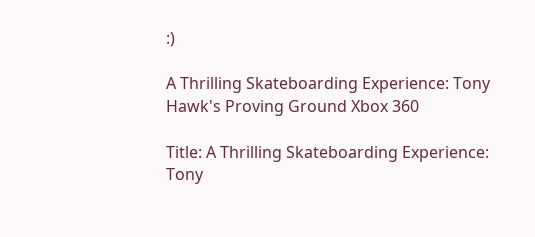:)

A Thrilling Skateboarding Experience: Tony Hawk's Proving Ground Xbox 360

Title: A Thrilling Skateboarding Experience: Tony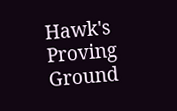Hawk's Proving Ground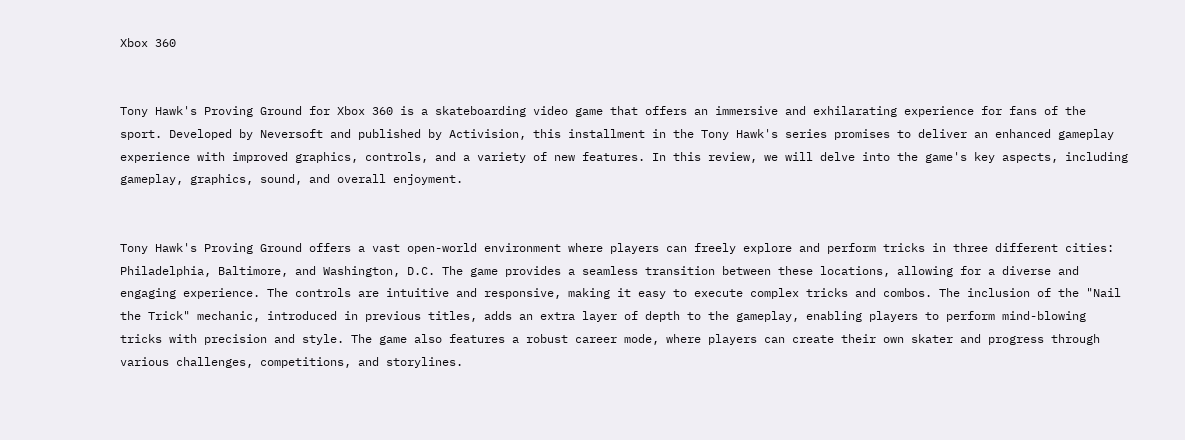Xbox 360


Tony Hawk's Proving Ground for Xbox 360 is a skateboarding video game that offers an immersive and exhilarating experience for fans of the sport. Developed by Neversoft and published by Activision, this installment in the Tony Hawk's series promises to deliver an enhanced gameplay experience with improved graphics, controls, and a variety of new features. In this review, we will delve into the game's key aspects, including gameplay, graphics, sound, and overall enjoyment.


Tony Hawk's Proving Ground offers a vast open-world environment where players can freely explore and perform tricks in three different cities: Philadelphia, Baltimore, and Washington, D.C. The game provides a seamless transition between these locations, allowing for a diverse and engaging experience. The controls are intuitive and responsive, making it easy to execute complex tricks and combos. The inclusion of the "Nail the Trick" mechanic, introduced in previous titles, adds an extra layer of depth to the gameplay, enabling players to perform mind-blowing tricks with precision and style. The game also features a robust career mode, where players can create their own skater and progress through various challenges, competitions, and storylines.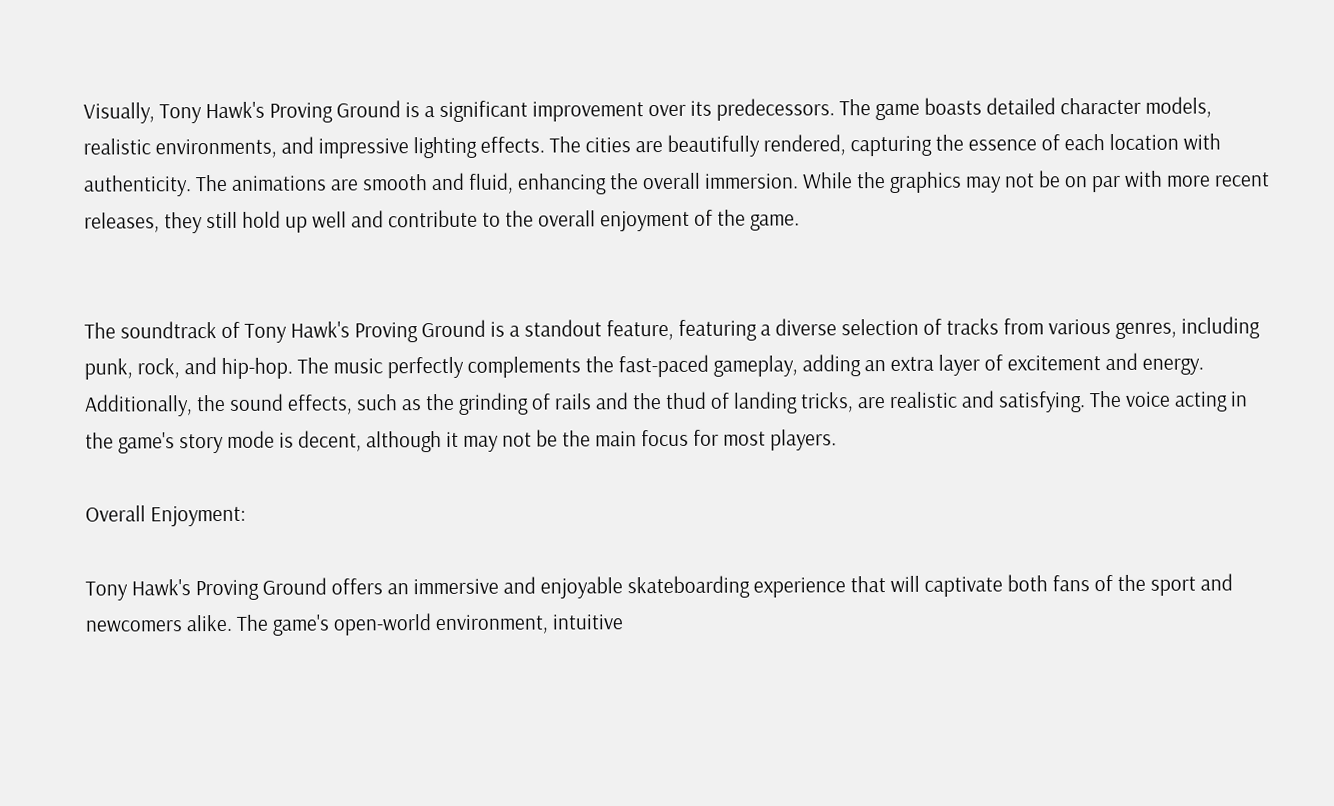Visually, Tony Hawk's Proving Ground is a significant improvement over its predecessors. The game boasts detailed character models, realistic environments, and impressive lighting effects. The cities are beautifully rendered, capturing the essence of each location with authenticity. The animations are smooth and fluid, enhancing the overall immersion. While the graphics may not be on par with more recent releases, they still hold up well and contribute to the overall enjoyment of the game.


The soundtrack of Tony Hawk's Proving Ground is a standout feature, featuring a diverse selection of tracks from various genres, including punk, rock, and hip-hop. The music perfectly complements the fast-paced gameplay, adding an extra layer of excitement and energy. Additionally, the sound effects, such as the grinding of rails and the thud of landing tricks, are realistic and satisfying. The voice acting in the game's story mode is decent, although it may not be the main focus for most players.

Overall Enjoyment:

Tony Hawk's Proving Ground offers an immersive and enjoyable skateboarding experience that will captivate both fans of the sport and newcomers alike. The game's open-world environment, intuitive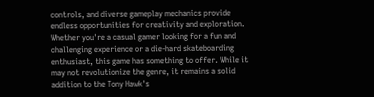controls, and diverse gameplay mechanics provide endless opportunities for creativity and exploration. Whether you're a casual gamer looking for a fun and challenging experience or a die-hard skateboarding enthusiast, this game has something to offer. While it may not revolutionize the genre, it remains a solid addition to the Tony Hawk's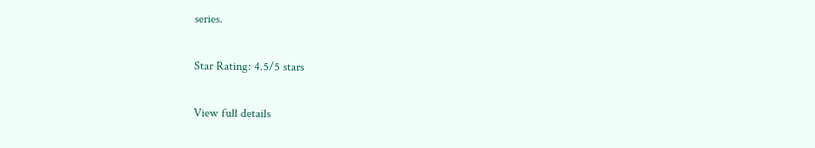series.

Star Rating: 4.5/5 stars

View full details